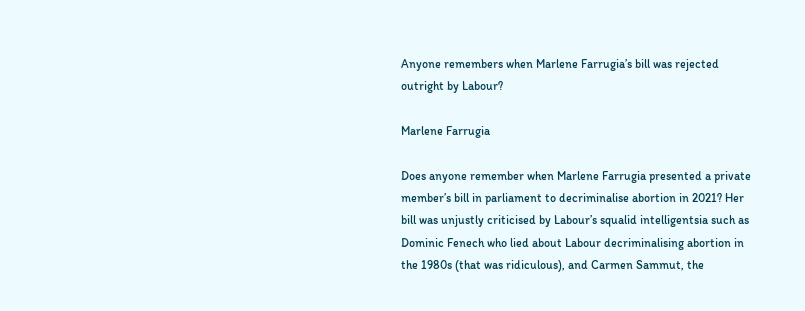Anyone remembers when Marlene Farrugia’s bill was rejected outright by Labour?

Marlene Farrugia

Does anyone remember when Marlene Farrugia presented a private member’s bill in parliament to decriminalise abortion in 2021? Her bill was unjustly criticised by Labour’s squalid intelligentsia such as Dominic Fenech who lied about Labour decriminalising abortion in the 1980s (that was ridiculous), and Carmen Sammut, the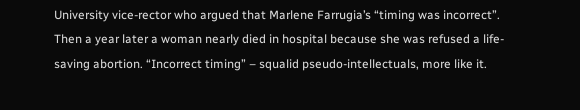University vice-rector who argued that Marlene Farrugia’s “timing was incorrect”. Then a year later a woman nearly died in hospital because she was refused a life-saving abortion. “Incorrect timing” – squalid pseudo-intellectuals, more like it.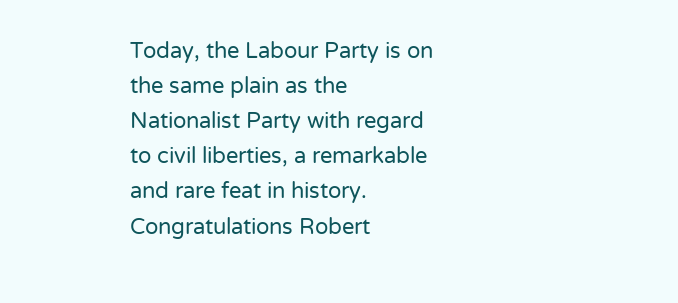Today, the Labour Party is on the same plain as the Nationalist Party with regard to civil liberties, a remarkable and rare feat in history. Congratulations Robert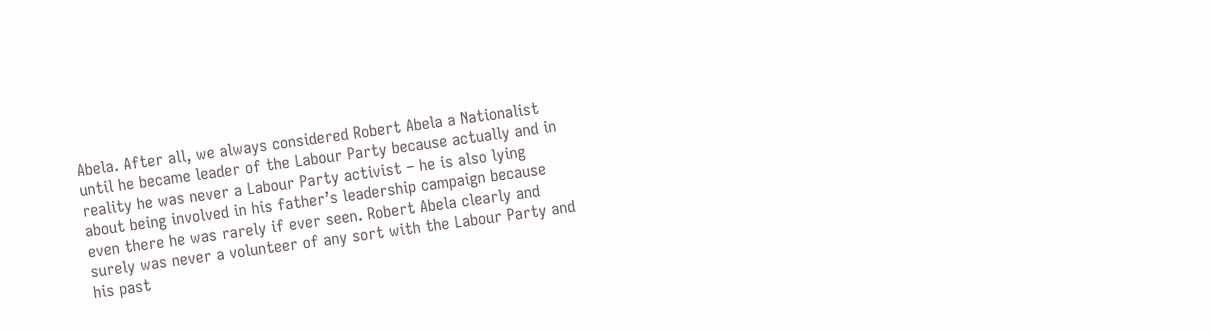Abela. After all, we always considered Robert Abela a Nationalist until he became leader of the Labour Party because actually and in reality he was never a Labour Party activist – he is also lying about being involved in his father’s leadership campaign because even there he was rarely if ever seen. Robert Abela clearly and surely was never a volunteer of any sort with the Labour Party and his past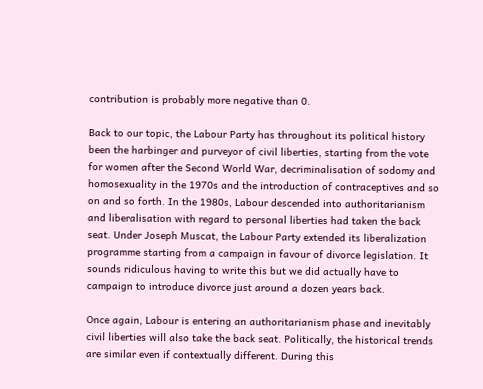contribution is probably more negative than 0.

Back to our topic, the Labour Party has throughout its political history been the harbinger and purveyor of civil liberties, starting from the vote for women after the Second World War, decriminalisation of sodomy and homosexuality in the 1970s and the introduction of contraceptives and so on and so forth. In the 1980s, Labour descended into authoritarianism and liberalisation with regard to personal liberties had taken the back seat. Under Joseph Muscat, the Labour Party extended its liberalization programme starting from a campaign in favour of divorce legislation. It sounds ridiculous having to write this but we did actually have to campaign to introduce divorce just around a dozen years back.

Once again, Labour is entering an authoritarianism phase and inevitably civil liberties will also take the back seat. Politically, the historical trends are similar even if contextually different. During this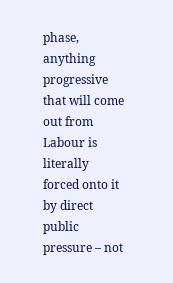phase, anything progressive that will come out from Labour is literally forced onto it by direct public pressure – not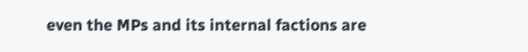even the MPs and its internal factions are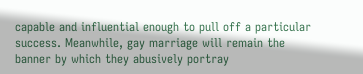capable and influential enough to pull off a particular success. Meanwhile, gay marriage will remain the banner by which they abusively portray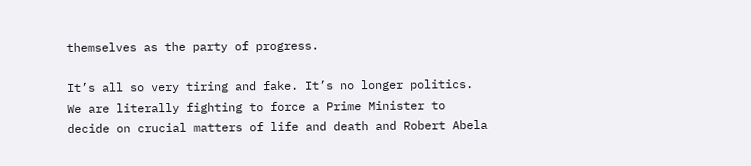themselves as the party of progress.

It’s all so very tiring and fake. It’s no longer politics. We are literally fighting to force a Prime Minister to decide on crucial matters of life and death and Robert Abela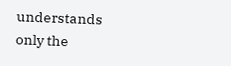understands only the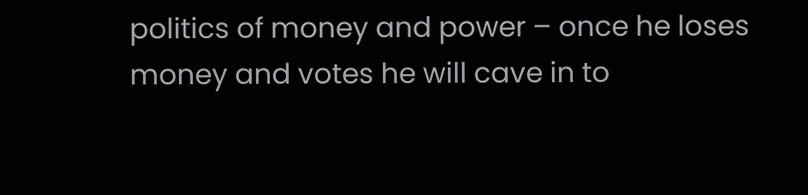politics of money and power – once he loses money and votes he will cave in to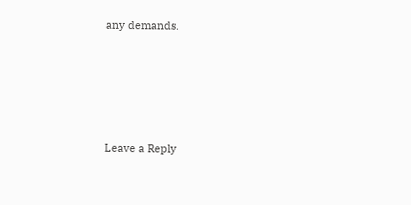any demands.







Leave a Reply